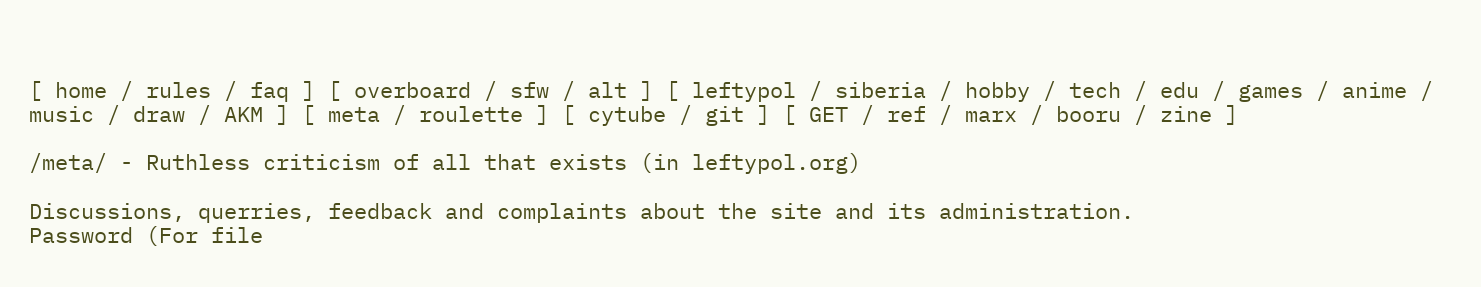[ home / rules / faq ] [ overboard / sfw / alt ] [ leftypol / siberia / hobby / tech / edu / games / anime / music / draw / AKM ] [ meta / roulette ] [ cytube / git ] [ GET / ref / marx / booru / zine ]

/meta/ - Ruthless criticism of all that exists (in leftypol.org)

Discussions, querries, feedback and complaints about the site and its administration.
Password (For file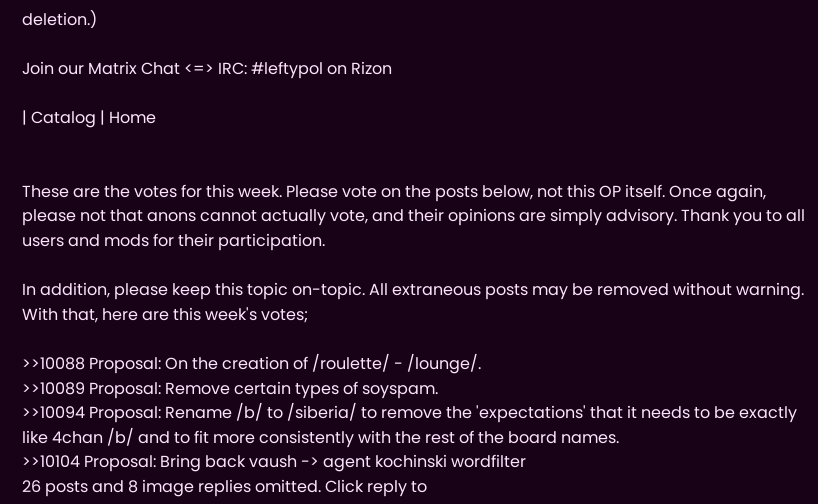deletion.)

Join our Matrix Chat <=> IRC: #leftypol on Rizon

| Catalog | Home


These are the votes for this week. Please vote on the posts below, not this OP itself. Once again, please not that anons cannot actually vote, and their opinions are simply advisory. Thank you to all users and mods for their participation.

In addition, please keep this topic on-topic. All extraneous posts may be removed without warning. With that, here are this week's votes;

>>10088 Proposal: On the creation of /roulette/ - /lounge/.
>>10089 Proposal: Remove certain types of soyspam.
>>10094 Proposal: Rename /b/ to /siberia/ to remove the 'expectations' that it needs to be exactly like 4chan /b/ and to fit more consistently with the rest of the board names.
>>10104 Proposal: Bring back vaush -> agent kochinski wordfilter
26 posts and 8 image replies omitted. Click reply to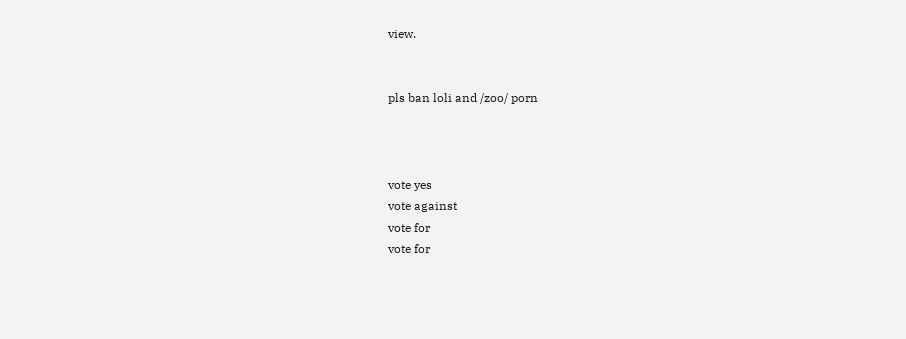view.


pls ban loli and /zoo/ porn



vote yes
vote against
vote for
vote for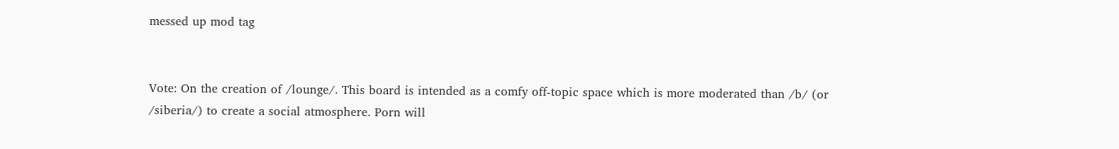messed up mod tag


Vote: On the creation of /lounge/. This board is intended as a comfy off-topic space which is more moderated than /b/ (or /siberia/) to create a social atmosphere. Porn will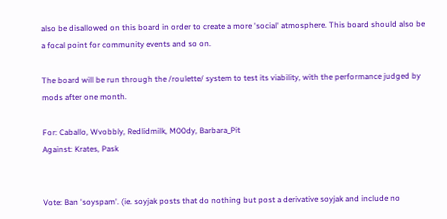also be disallowed on this board in order to create a more 'social' atmosphere. This board should also be a focal point for community events and so on.

The board will be run through the /roulette/ system to test its viability, with the performance judged by mods after one month.

For: Caballo, Wvobbly, Redlidmilk, M00dy, Barbara_Pit
Against: Krates, Pask


Vote: Ban 'soyspam'. (ie. soyjak posts that do nothing but post a derivative soyjak and include no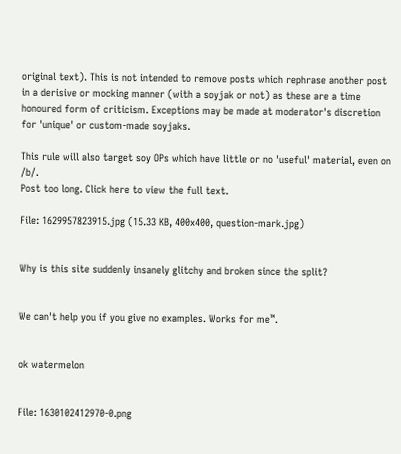original text). This is not intended to remove posts which rephrase another post in a derisive or mocking manner (with a soyjak or not) as these are a time honoured form of criticism. Exceptions may be made at moderator's discretion for 'unique' or custom-made soyjaks.

This rule will also target soy OPs which have little or no 'useful' material, even on /b/.
Post too long. Click here to view the full text.

File: 1629957823915.jpg (15.33 KB, 400x400, question-mark.jpg)


Why is this site suddenly insanely glitchy and broken since the split?


We can't help you if you give no examples. Works for me™.


ok watermelon


File: 1630102412970-0.png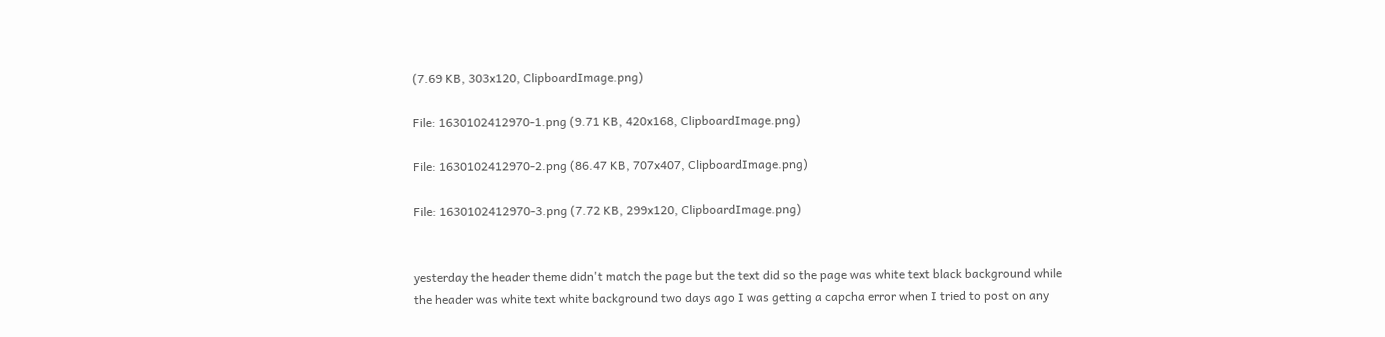(7.69 KB, 303x120, ClipboardImage.png)

File: 1630102412970-1.png (9.71 KB, 420x168, ClipboardImage.png)

File: 1630102412970-2.png (86.47 KB, 707x407, ClipboardImage.png)

File: 1630102412970-3.png (7.72 KB, 299x120, ClipboardImage.png)


yesterday the header theme didn't match the page but the text did so the page was white text black background while the header was white text white background two days ago I was getting a capcha error when I tried to post on any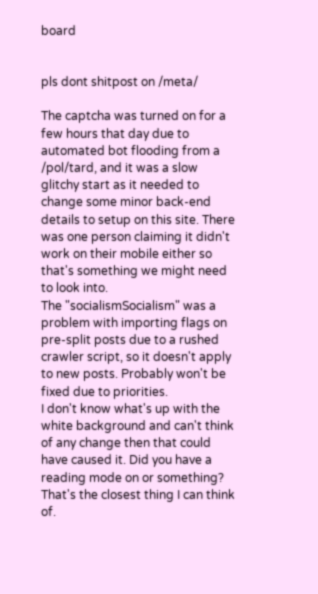board


pls dont shitpost on /meta/

The captcha was turned on for a few hours that day due to automated bot flooding from a /pol/tard, and it was a slow glitchy start as it needed to change some minor back-end details to setup on this site. There was one person claiming it didn't work on their mobile either so that's something we might need to look into.
The "socialismSocialism" was a problem with importing flags on pre-split posts due to a rushed crawler script, so it doesn't apply to new posts. Probably won't be fixed due to priorities.
I don't know what's up with the white background and can't think of any change then that could have caused it. Did you have a reading mode on or something? That's the closest thing I can think of.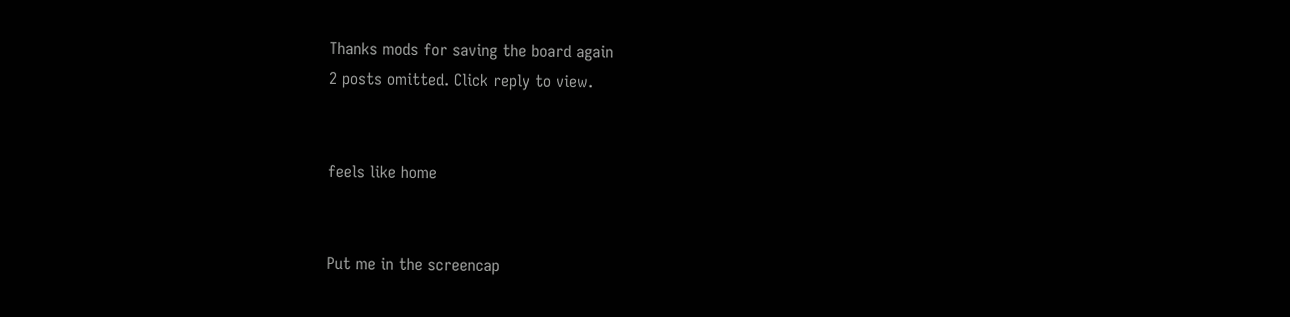Thanks mods for saving the board again
2 posts omitted. Click reply to view.


feels like home


Put me in the screencap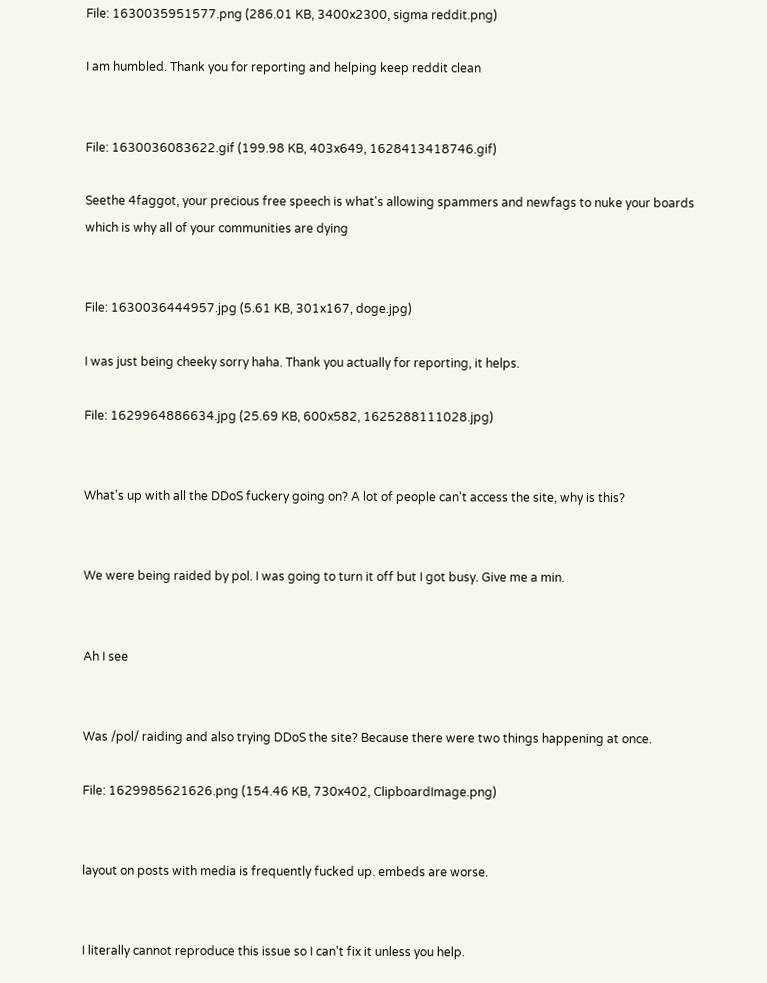File: 1630035951577.png (286.01 KB, 3400x2300, sigma reddit.png)

I am humbled. Thank you for reporting and helping keep reddit clean


File: 1630036083622.gif (199.98 KB, 403x649, 1628413418746.gif)

Seethe 4faggot, your precious free speech is what's allowing spammers and newfags to nuke your boards which is why all of your communities are dying


File: 1630036444957.jpg (5.61 KB, 301x167, doge.jpg)

I was just being cheeky sorry haha. Thank you actually for reporting, it helps.

File: 1629964886634.jpg (25.69 KB, 600x582, 1625288111028.jpg)


What's up with all the DDoS fuckery going on? A lot of people can't access the site, why is this?


We were being raided by pol. I was going to turn it off but I got busy. Give me a min.


Ah I see


Was /pol/ raiding and also trying DDoS the site? Because there were two things happening at once.

File: 1629985621626.png (154.46 KB, 730x402, ClipboardImage.png)


layout on posts with media is frequently fucked up. embeds are worse.


I literally cannot reproduce this issue so I can't fix it unless you help.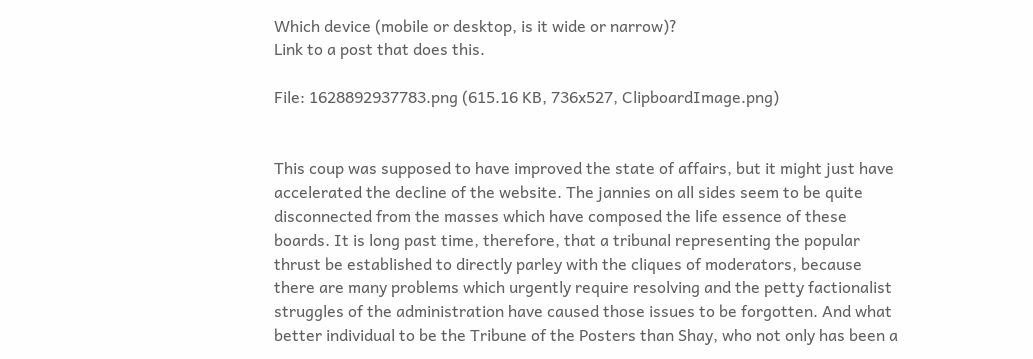Which device (mobile or desktop, is it wide or narrow)?
Link to a post that does this.

File: 1628892937783.png (615.16 KB, 736x527, ClipboardImage.png)


This coup was supposed to have improved the state of affairs, but it might just have accelerated the decline of the website. The jannies on all sides seem to be quite disconnected from the masses which have composed the life essence of these boards. It is long past time, therefore, that a tribunal representing the popular thrust be established to directly parley with the cliques of moderators, because there are many problems which urgently require resolving and the petty factionalist struggles of the administration have caused those issues to be forgotten. And what better individual to be the Tribune of the Posters than Shay, who not only has been a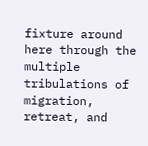fixture around here through the multiple tribulations of migration, retreat, and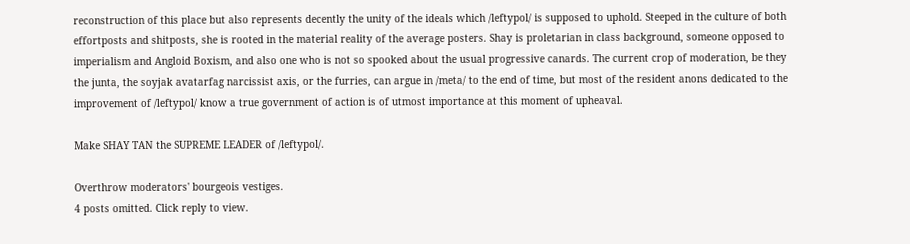reconstruction of this place but also represents decently the unity of the ideals which /leftypol/ is supposed to uphold. Steeped in the culture of both effortposts and shitposts, she is rooted in the material reality of the average posters. Shay is proletarian in class background, someone opposed to imperialism and Angloid Boxism, and also one who is not so spooked about the usual progressive canards. The current crop of moderation, be they the junta, the soyjak avatarfag narcissist axis, or the furries, can argue in /meta/ to the end of time, but most of the resident anons dedicated to the improvement of /leftypol/ know a true government of action is of utmost importance at this moment of upheaval.

Make SHAY TAN the SUPREME LEADER of /leftypol/.

Overthrow moderators' bourgeois vestiges.
4 posts omitted. Click reply to view.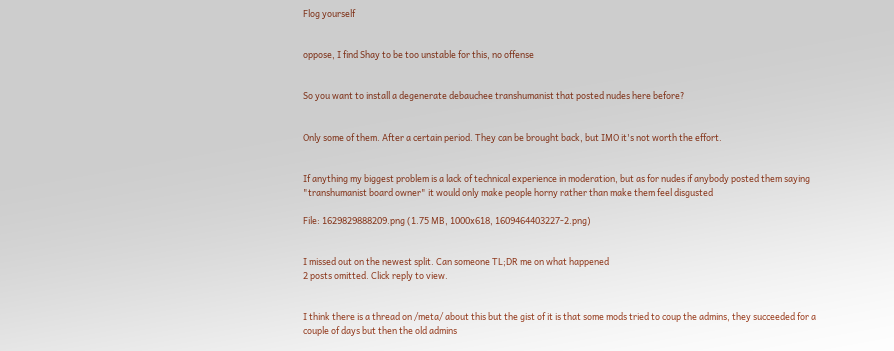Flog yourself


oppose, I find Shay to be too unstable for this, no offense


So you want to install a degenerate debauchee transhumanist that posted nudes here before?


Only some of them. After a certain period. They can be brought back, but IMO it's not worth the effort.


If anything my biggest problem is a lack of technical experience in moderation, but as for nudes if anybody posted them saying "transhumanist board owner" it would only make people horny rather than make them feel disgusted

File: 1629829888209.png (1.75 MB, 1000x618, 1609464403227-2.png)


I missed out on the newest split. Can someone TL;DR me on what happened
2 posts omitted. Click reply to view.


I think there is a thread on /meta/ about this but the gist of it is that some mods tried to coup the admins, they succeeded for a couple of days but then the old admins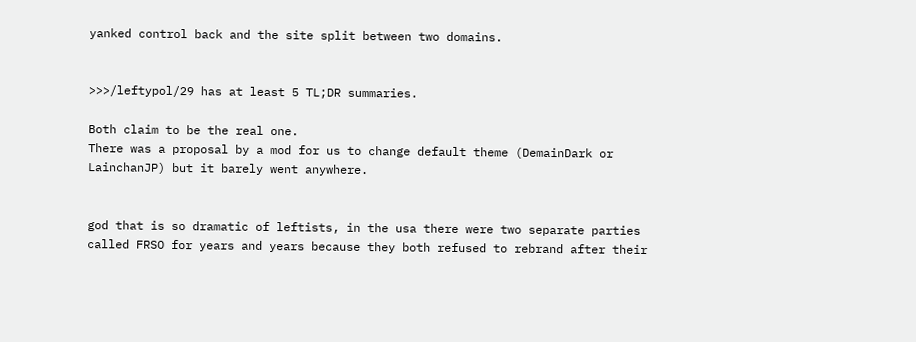yanked control back and the site split between two domains.


>>>/leftypol/29 has at least 5 TL;DR summaries.

Both claim to be the real one.
There was a proposal by a mod for us to change default theme (DemainDark or LainchanJP) but it barely went anywhere.


god that is so dramatic of leftists, in the usa there were two separate parties called FRSO for years and years because they both refused to rebrand after their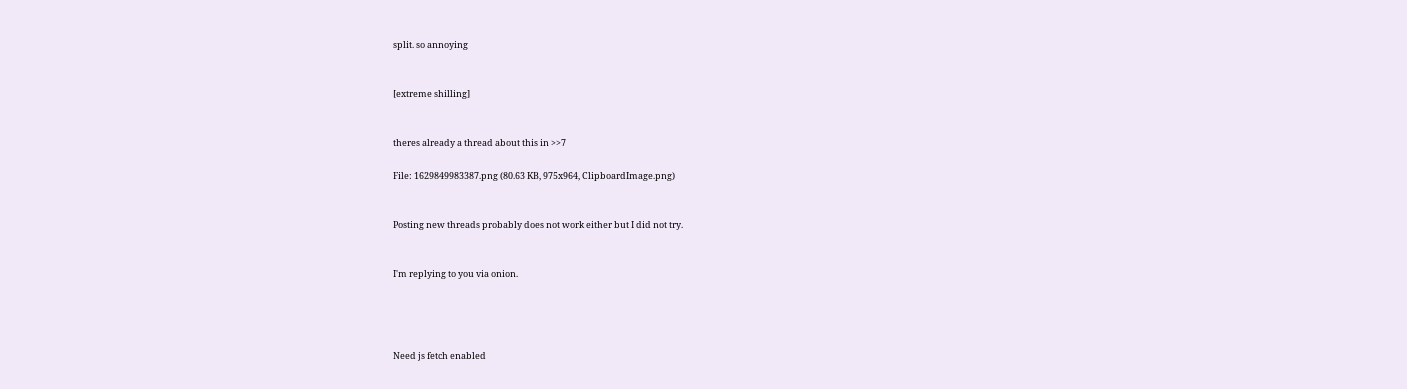split. so annoying


[extreme shilling]


theres already a thread about this in >>7

File: 1629849983387.png (80.63 KB, 975x964, ClipboardImage.png)


Posting new threads probably does not work either but I did not try.


I'm replying to you via onion.




Need js fetch enabled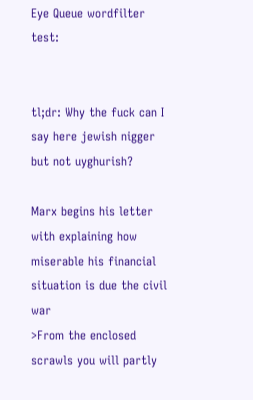Eye Queue wordfilter test:


tl;dr: Why the fuck can I say here jewish nigger but not uyghurish?

Marx begins his letter with explaining how miserable his financial situation is due the civil war
>From the enclosed scrawls you will partly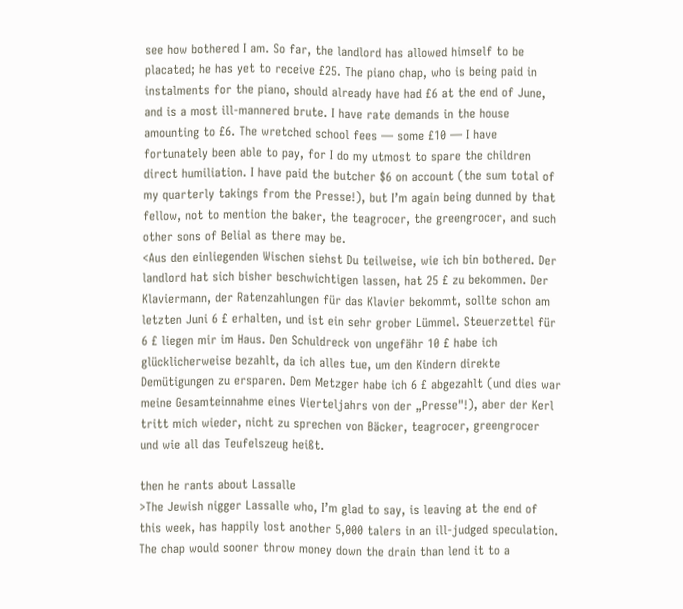see how bothered I am. So far, the landlord has allowed himself to be placated; he has yet to receive £25. The piano chap, who is being paid in instalments for the piano, should already have had £6 at the end of June, and is a most ill-mannered brute. I have rate demands in the house amounting to £6. The wretched school fees — some £10 — I have fortunately been able to pay, for I do my utmost to spare the children direct humiliation. I have paid the butcher $6 on account (the sum total of my quarterly takings from the Presse!), but I’m again being dunned by that fellow, not to mention the baker, the teagrocer, the greengrocer, and such other sons of Belial as there may be.
<Aus den einliegenden Wischen siehst Du teilweise, wie ich bin bothered. Der landlord hat sich bisher beschwichtigen lassen, hat 25 £ zu bekommen. Der Klaviermann, der Ratenzahlungen für das Klavier bekommt, sollte schon am letzten Juni 6 £ erhalten, und ist ein sehr grober Lümmel. Steuerzettel für 6 £ liegen mir im Haus. Den Schuldreck von ungefähr 10 £ habe ich glücklicherweise bezahlt, da ich alles tue, um den Kindern direkte Demütigungen zu ersparen. Dem Metzger habe ich 6 £ abgezahlt (und dies war meine Gesamteinnahme eines Vierteljahrs von der „Presse"!), aber der Kerl tritt mich wieder, nicht zu sprechen von Bäcker, teagrocer, greengrocer und wie all das Teufelszeug heißt.

then he rants about Lassalle
>The Jewish nigger Lassalle who, I’m glad to say, is leaving at the end of this week, has happily lost another 5,000 talers in an ill-judged speculation. The chap would sooner throw money down the drain than lend it to a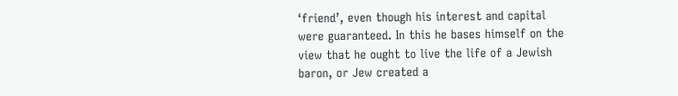‘friend’, even though his interest and capital were guaranteed. In this he bases himself on the view that he ought to live the life of a Jewish baron, or Jew created a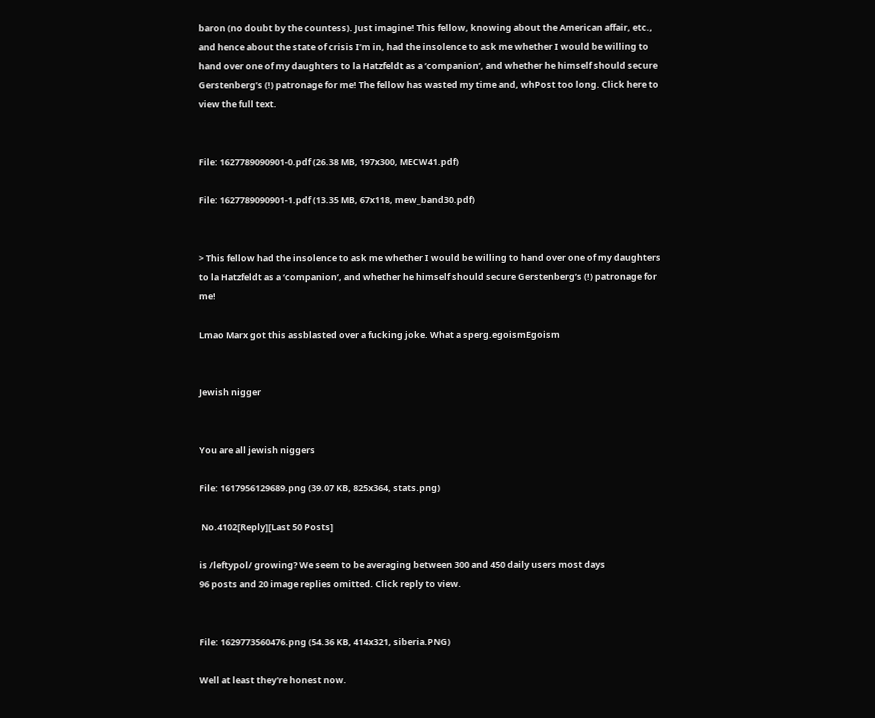baron (no doubt by the countess). Just imagine! This fellow, knowing about the American affair, etc., and hence about the state of crisis I’m in, had the insolence to ask me whether I would be willing to hand over one of my daughters to la Hatzfeldt as a ‘companion’, and whether he himself should secure Gerstenberg’s (!) patronage for me! The fellow has wasted my time and, whPost too long. Click here to view the full text.


File: 1627789090901-0.pdf (26.38 MB, 197x300, MECW41.pdf)

File: 1627789090901-1.pdf (13.35 MB, 67x118, mew_band30.pdf)


> This fellow had the insolence to ask me whether I would be willing to hand over one of my daughters to la Hatzfeldt as a ‘companion’, and whether he himself should secure Gerstenberg’s (!) patronage for me!

Lmao Marx got this assblasted over a fucking joke. What a sperg.egoismEgoism


Jewish nigger


You are all jewish niggers

File: 1617956129689.png (39.07 KB, 825x364, stats.png)

 No.4102[Reply][Last 50 Posts]

is /leftypol/ growing? We seem to be averaging between 300 and 450 daily users most days
96 posts and 20 image replies omitted. Click reply to view.


File: 1629773560476.png (54.36 KB, 414x321, siberia.PNG)

Well at least they're honest now.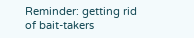Reminder: getting rid of bait-takers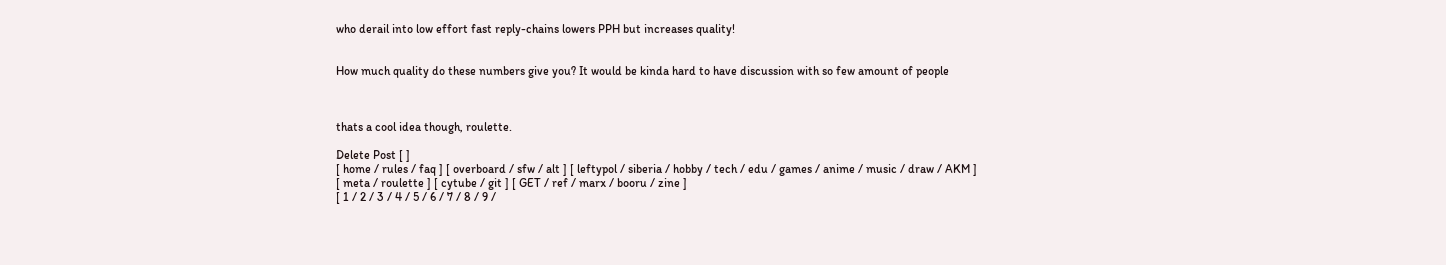who derail into low effort fast reply-chains lowers PPH but increases quality!


How much quality do these numbers give you? It would be kinda hard to have discussion with so few amount of people



thats a cool idea though, roulette.

Delete Post [ ]
[ home / rules / faq ] [ overboard / sfw / alt ] [ leftypol / siberia / hobby / tech / edu / games / anime / music / draw / AKM ] [ meta / roulette ] [ cytube / git ] [ GET / ref / marx / booru / zine ]
[ 1 / 2 / 3 / 4 / 5 / 6 / 7 / 8 / 9 /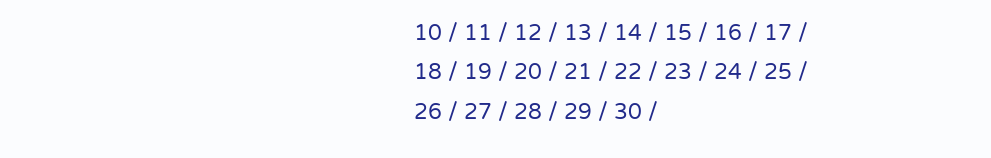10 / 11 / 12 / 13 / 14 / 15 / 16 / 17 / 18 / 19 / 20 / 21 / 22 / 23 / 24 / 25 / 26 / 27 / 28 / 29 / 30 /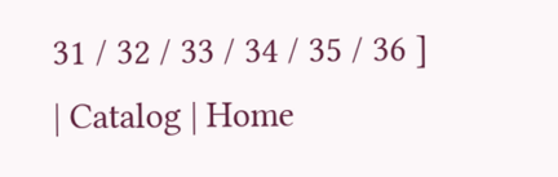31 / 32 / 33 / 34 / 35 / 36 ]
| Catalog | Home